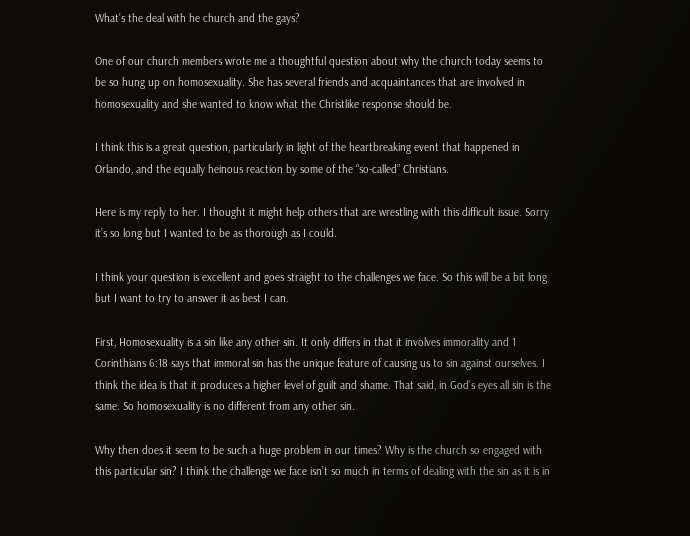What’s the deal with he church and the gays?

One of our church members wrote me a thoughtful question about why the church today seems to be so hung up on homosexuality. She has several friends and acquaintances that are involved in homosexuality and she wanted to know what the Christlike response should be.

I think this is a great question, particularly in light of the heartbreaking event that happened in Orlando, and the equally heinous reaction by some of the “so-called” Christians.

Here is my reply to her. I thought it might help others that are wrestling with this difficult issue. Sorry it’s so long but I wanted to be as thorough as I could.

I think your question is excellent and goes straight to the challenges we face. So this will be a bit long but I want to try to answer it as best I can.

First, Homosexuality is a sin like any other sin. It only differs in that it involves immorality and 1 Corinthians 6:18 says that immoral sin has the unique feature of causing us to sin against ourselves. I think the idea is that it produces a higher level of guilt and shame. That said, in God’s eyes all sin is the same. So homosexuality is no different from any other sin.

Why then does it seem to be such a huge problem in our times? Why is the church so engaged with this particular sin? I think the challenge we face isn’t so much in terms of dealing with the sin as it is in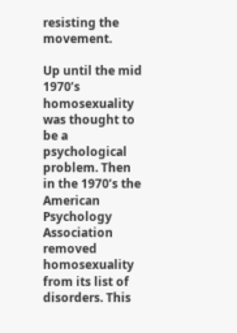resisting the movement.

Up until the mid 1970’s homosexuality was thought to be a psychological problem. Then in the 1970’s the American Psychology Association removed homosexuality from its list of disorders. This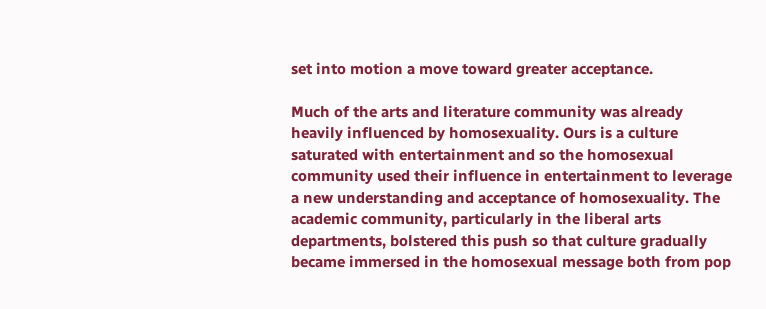set into motion a move toward greater acceptance.

Much of the arts and literature community was already heavily influenced by homosexuality. Ours is a culture saturated with entertainment and so the homosexual community used their influence in entertainment to leverage a new understanding and acceptance of homosexuality. The academic community, particularly in the liberal arts departments, bolstered this push so that culture gradually became immersed in the homosexual message both from pop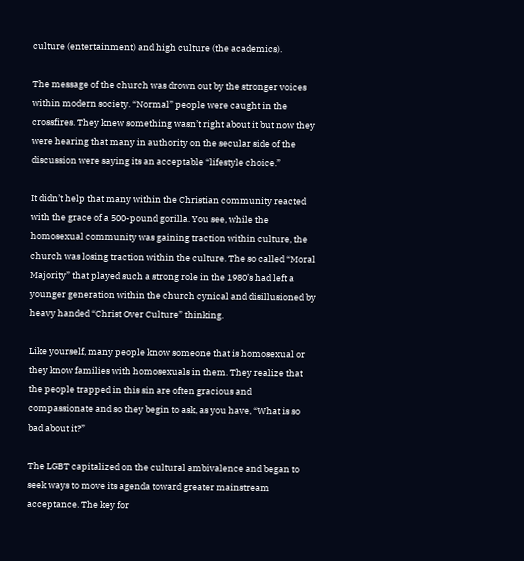culture (entertainment) and high culture (the academics).

The message of the church was drown out by the stronger voices within modern society. “Normal” people were caught in the crossfires. They knew something wasn’t right about it but now they were hearing that many in authority on the secular side of the discussion were saying its an acceptable “lifestyle choice.”

It didn’t help that many within the Christian community reacted with the grace of a 500-pound gorilla. You see, while the homosexual community was gaining traction within culture, the church was losing traction within the culture. The so called “Moral Majority” that played such a strong role in the 1980’s had left a younger generation within the church cynical and disillusioned by heavy handed “Christ Over Culture” thinking.

Like yourself, many people know someone that is homosexual or they know families with homosexuals in them. They realize that the people trapped in this sin are often gracious and compassionate and so they begin to ask, as you have, “What is so bad about it?”

The LGBT capitalized on the cultural ambivalence and began to seek ways to move its agenda toward greater mainstream acceptance. The key for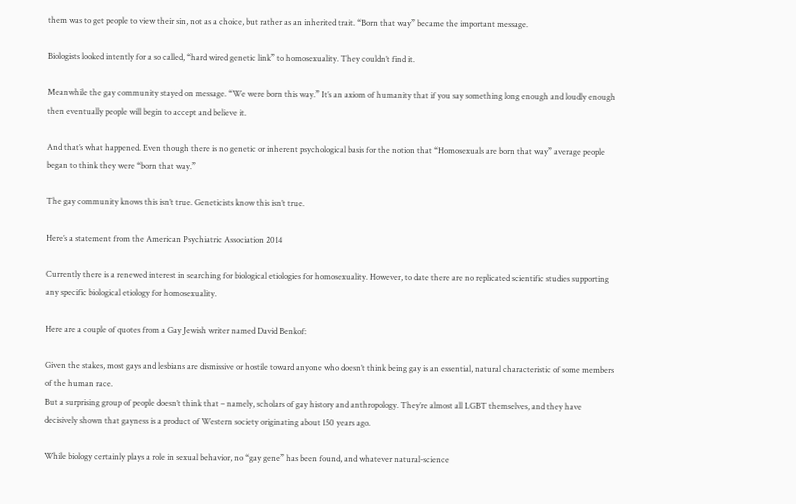them was to get people to view their sin, not as a choice, but rather as an inherited trait. “Born that way” became the important message.

Biologists looked intently for a so called, “hard wired genetic link” to homosexuality. They couldn’t find it.

Meanwhile the gay community stayed on message. “We were born this way.” It’s an axiom of humanity that if you say something long enough and loudly enough then eventually people will begin to accept and believe it.

And that’s what happened. Even though there is no genetic or inherent psychological basis for the notion that “Homosexuals are born that way” average people began to think they were “born that way.”

The gay community knows this isn’t true. Geneticists know this isn’t true.

Here’s a statement from the American Psychiatric Association 2014

Currently there is a renewed interest in searching for biological etiologies for homosexuality. However, to date there are no replicated scientific studies supporting any specific biological etiology for homosexuality.

Here are a couple of quotes from a Gay Jewish writer named David Benkof:

Given the stakes, most gays and lesbians are dismissive or hostile toward anyone who doesn’t think being gay is an essential, natural characteristic of some members of the human race.
But a surprising group of people doesn’t think that – namely, scholars of gay history and anthropology. They’re almost all LGBT themselves, and they have decisively shown that gayness is a product of Western society originating about 150 years ago.

While biology certainly plays a role in sexual behavior, no “gay gene” has been found, and whatever natural-science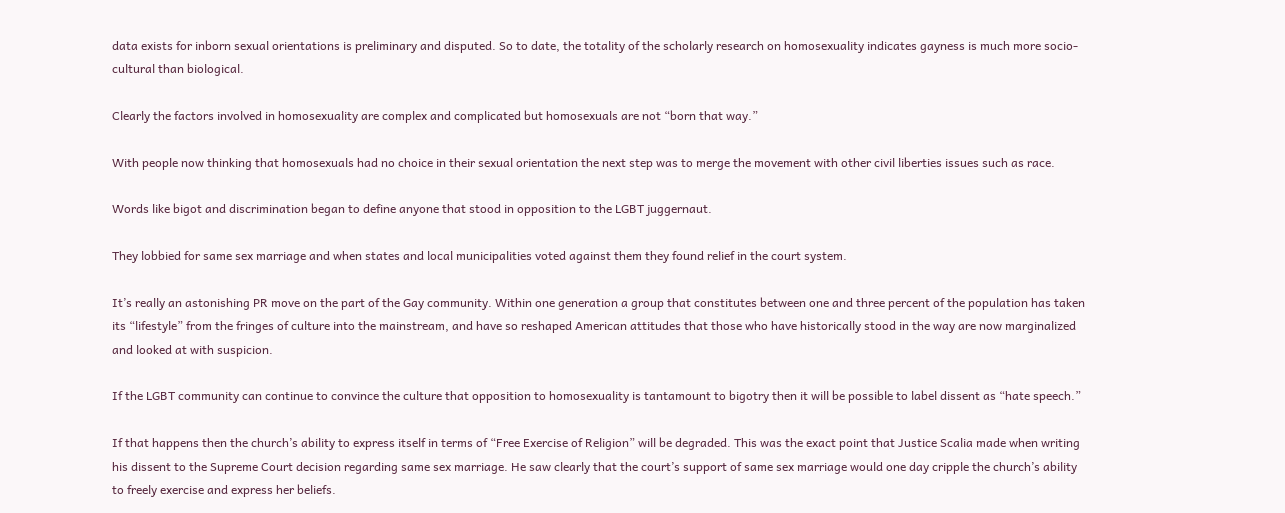data exists for inborn sexual orientations is preliminary and disputed. So to date, the totality of the scholarly research on homosexuality indicates gayness is much more socio-cultural than biological.

Clearly the factors involved in homosexuality are complex and complicated but homosexuals are not “born that way.”

With people now thinking that homosexuals had no choice in their sexual orientation the next step was to merge the movement with other civil liberties issues such as race.

Words like bigot and discrimination began to define anyone that stood in opposition to the LGBT juggernaut.

They lobbied for same sex marriage and when states and local municipalities voted against them they found relief in the court system.

It’s really an astonishing PR move on the part of the Gay community. Within one generation a group that constitutes between one and three percent of the population has taken its “lifestyle” from the fringes of culture into the mainstream, and have so reshaped American attitudes that those who have historically stood in the way are now marginalized and looked at with suspicion.

If the LGBT community can continue to convince the culture that opposition to homosexuality is tantamount to bigotry then it will be possible to label dissent as “hate speech.”

If that happens then the church’s ability to express itself in terms of “Free Exercise of Religion” will be degraded. This was the exact point that Justice Scalia made when writing his dissent to the Supreme Court decision regarding same sex marriage. He saw clearly that the court’s support of same sex marriage would one day cripple the church’s ability to freely exercise and express her beliefs.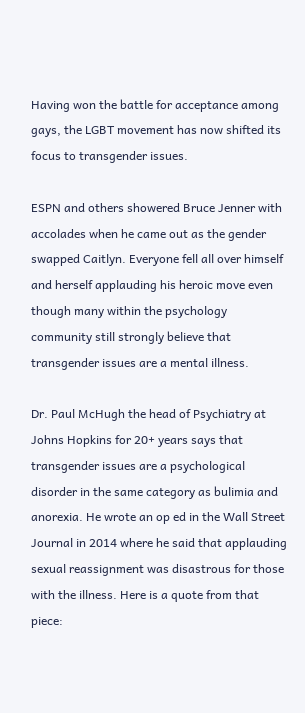Having won the battle for acceptance among gays, the LGBT movement has now shifted its focus to transgender issues.

ESPN and others showered Bruce Jenner with accolades when he came out as the gender swapped Caitlyn. Everyone fell all over himself and herself applauding his heroic move even though many within the psychology community still strongly believe that transgender issues are a mental illness.

Dr. Paul McHugh the head of Psychiatry at Johns Hopkins for 20+ years says that transgender issues are a psychological disorder in the same category as bulimia and anorexia. He wrote an op ed in the Wall Street Journal in 2014 where he said that applauding sexual reassignment was disastrous for those with the illness. Here is a quote from that piece: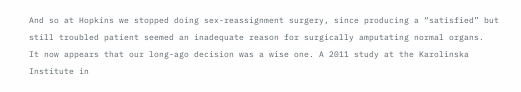And so at Hopkins we stopped doing sex-reassignment surgery, since producing a “satisfied” but still troubled patient seemed an inadequate reason for surgically amputating normal organs.
It now appears that our long-ago decision was a wise one. A 2011 study at the Karolinska Institute in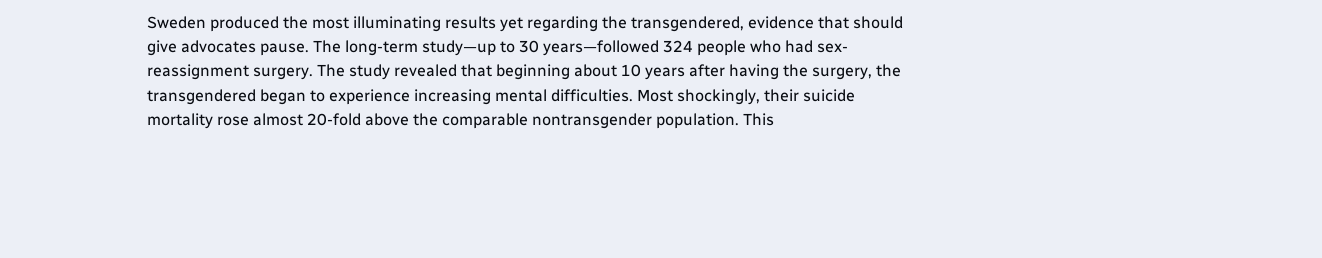Sweden produced the most illuminating results yet regarding the transgendered, evidence that should give advocates pause. The long-term study—up to 30 years—followed 324 people who had sex-reassignment surgery. The study revealed that beginning about 10 years after having the surgery, the transgendered began to experience increasing mental difficulties. Most shockingly, their suicide mortality rose almost 20-fold above the comparable nontransgender population. This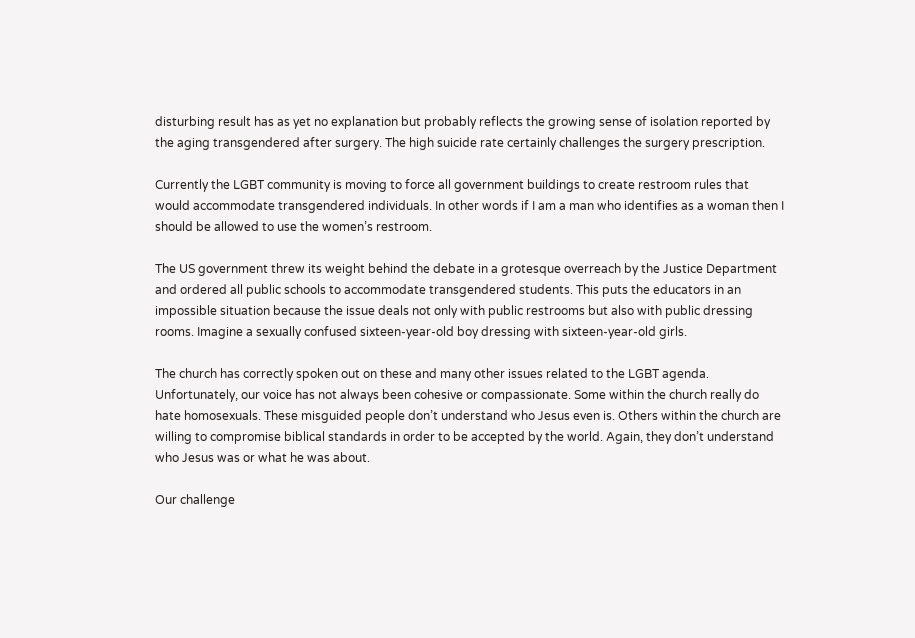disturbing result has as yet no explanation but probably reflects the growing sense of isolation reported by the aging transgendered after surgery. The high suicide rate certainly challenges the surgery prescription.

Currently the LGBT community is moving to force all government buildings to create restroom rules that would accommodate transgendered individuals. In other words if I am a man who identifies as a woman then I should be allowed to use the women’s restroom.

The US government threw its weight behind the debate in a grotesque overreach by the Justice Department and ordered all public schools to accommodate transgendered students. This puts the educators in an impossible situation because the issue deals not only with public restrooms but also with public dressing rooms. Imagine a sexually confused sixteen-year-old boy dressing with sixteen-year-old girls.

The church has correctly spoken out on these and many other issues related to the LGBT agenda. Unfortunately, our voice has not always been cohesive or compassionate. Some within the church really do hate homosexuals. These misguided people don’t understand who Jesus even is. Others within the church are willing to compromise biblical standards in order to be accepted by the world. Again, they don’t understand who Jesus was or what he was about.

Our challenge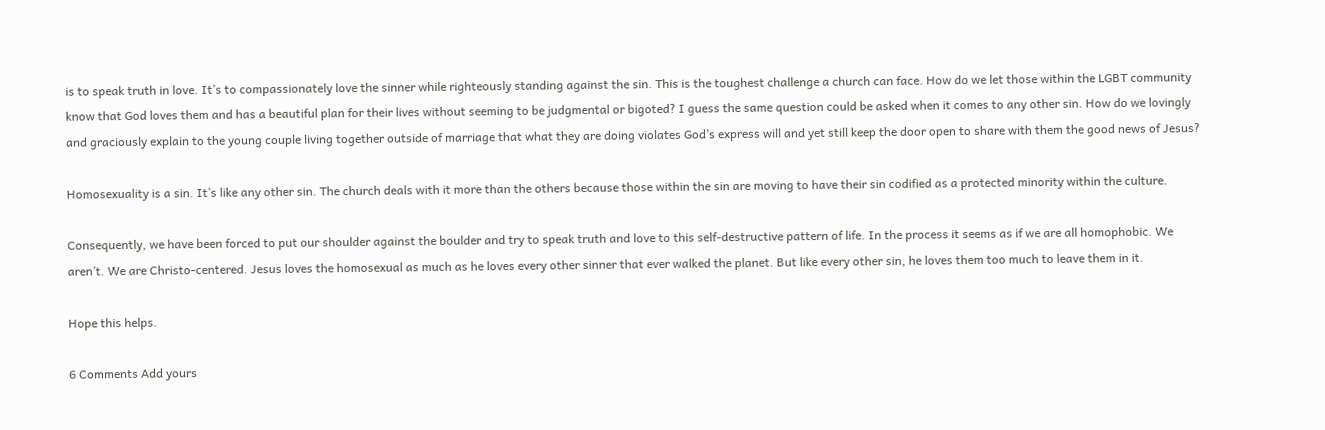is to speak truth in love. It’s to compassionately love the sinner while righteously standing against the sin. This is the toughest challenge a church can face. How do we let those within the LGBT community know that God loves them and has a beautiful plan for their lives without seeming to be judgmental or bigoted? I guess the same question could be asked when it comes to any other sin. How do we lovingly and graciously explain to the young couple living together outside of marriage that what they are doing violates God’s express will and yet still keep the door open to share with them the good news of Jesus?

Homosexuality is a sin. It’s like any other sin. The church deals with it more than the others because those within the sin are moving to have their sin codified as a protected minority within the culture.

Consequently, we have been forced to put our shoulder against the boulder and try to speak truth and love to this self-destructive pattern of life. In the process it seems as if we are all homophobic. We aren’t. We are Christo-centered. Jesus loves the homosexual as much as he loves every other sinner that ever walked the planet. But like every other sin, he loves them too much to leave them in it.

Hope this helps.

6 Comments Add yours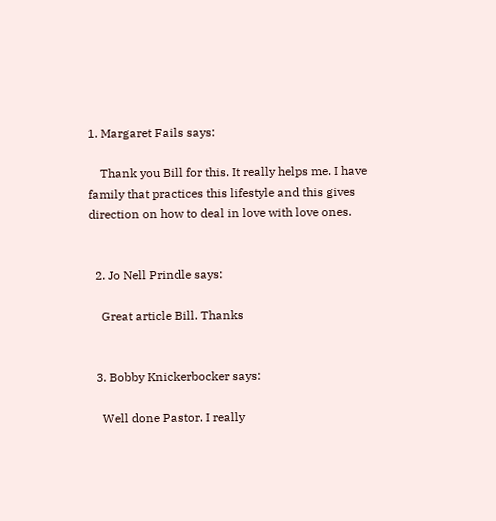1. Margaret Fails says:

    Thank you Bill for this. It really helps me. I have family that practices this lifestyle and this gives direction on how to deal in love with love ones.


  2. Jo Nell Prindle says:

    Great article Bill. Thanks


  3. Bobby Knickerbocker says:

    Well done Pastor. I really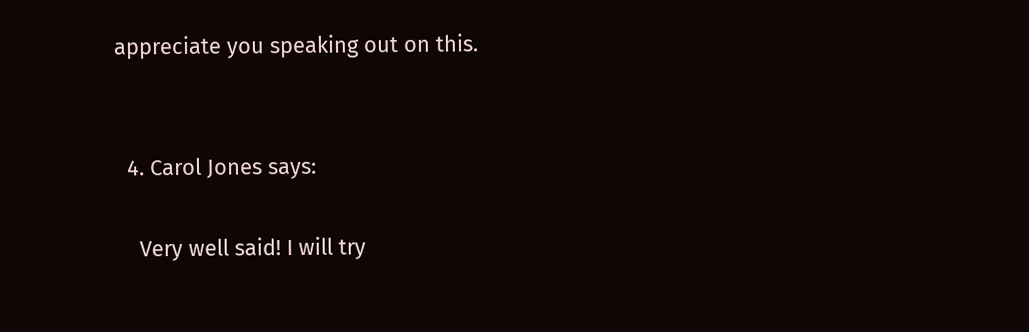appreciate you speaking out on this.


  4. Carol Jones says:

    Very well said! I will try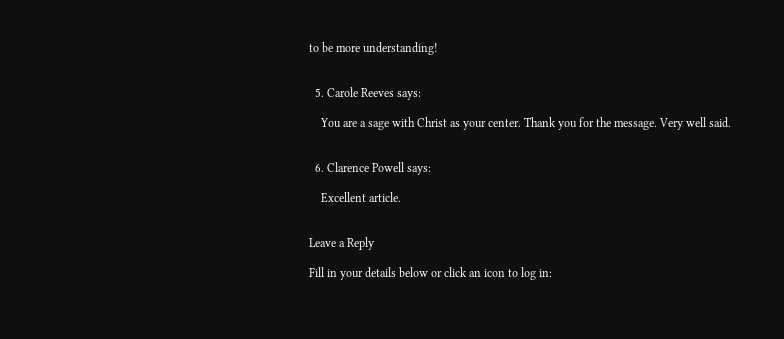to be more understanding!


  5. Carole Reeves says:

    You are a sage with Christ as your center. Thank you for the message. Very well said.


  6. Clarence Powell says:

    Excellent article.


Leave a Reply

Fill in your details below or click an icon to log in: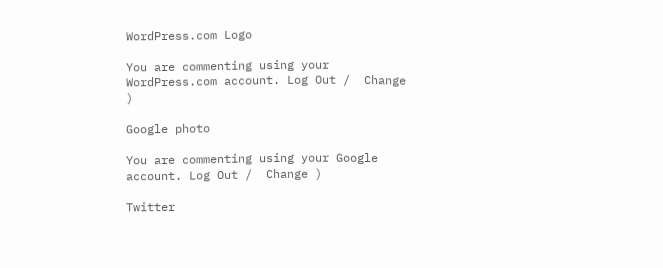WordPress.com Logo

You are commenting using your WordPress.com account. Log Out /  Change )

Google photo

You are commenting using your Google account. Log Out /  Change )

Twitter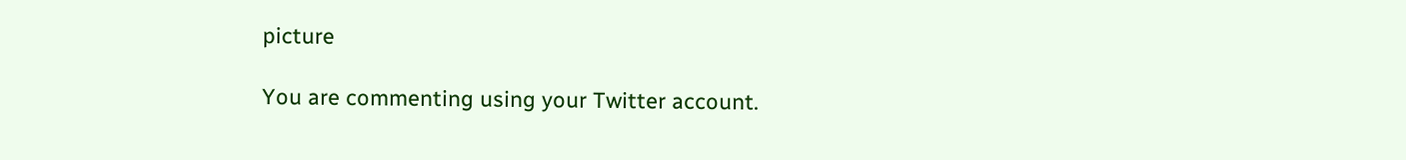picture

You are commenting using your Twitter account.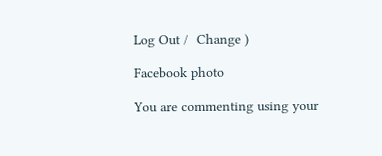Log Out /  Change )

Facebook photo

You are commenting using your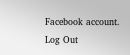Facebook account. Log Out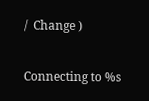/  Change )

Connecting to %s